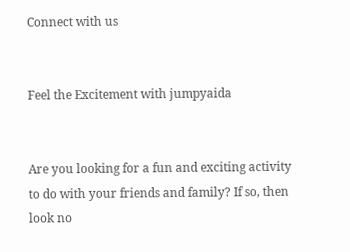Connect with us


Feel the Excitement with jumpyaida


Are you looking for a fun and exciting activity to do with your friends and family? If so, then look no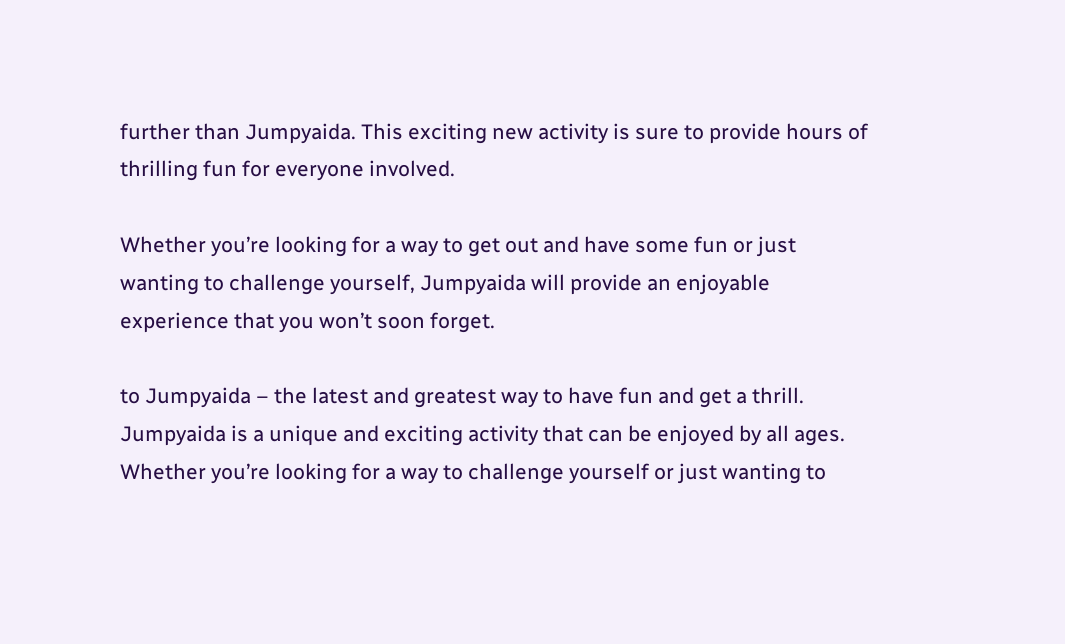further than Jumpyaida. This exciting new activity is sure to provide hours of thrilling fun for everyone involved.

Whether you’re looking for a way to get out and have some fun or just wanting to challenge yourself, Jumpyaida will provide an enjoyable experience that you won’t soon forget.

to Jumpyaida – the latest and greatest way to have fun and get a thrill. Jumpyaida is a unique and exciting activity that can be enjoyed by all ages. Whether you’re looking for a way to challenge yourself or just wanting to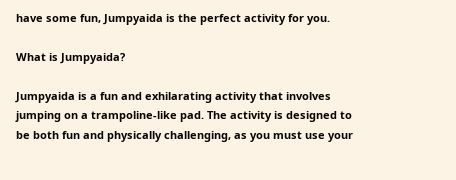have some fun, Jumpyaida is the perfect activity for you.

What is Jumpyaida?

Jumpyaida is a fun and exhilarating activity that involves jumping on a trampoline-like pad. The activity is designed to be both fun and physically challenging, as you must use your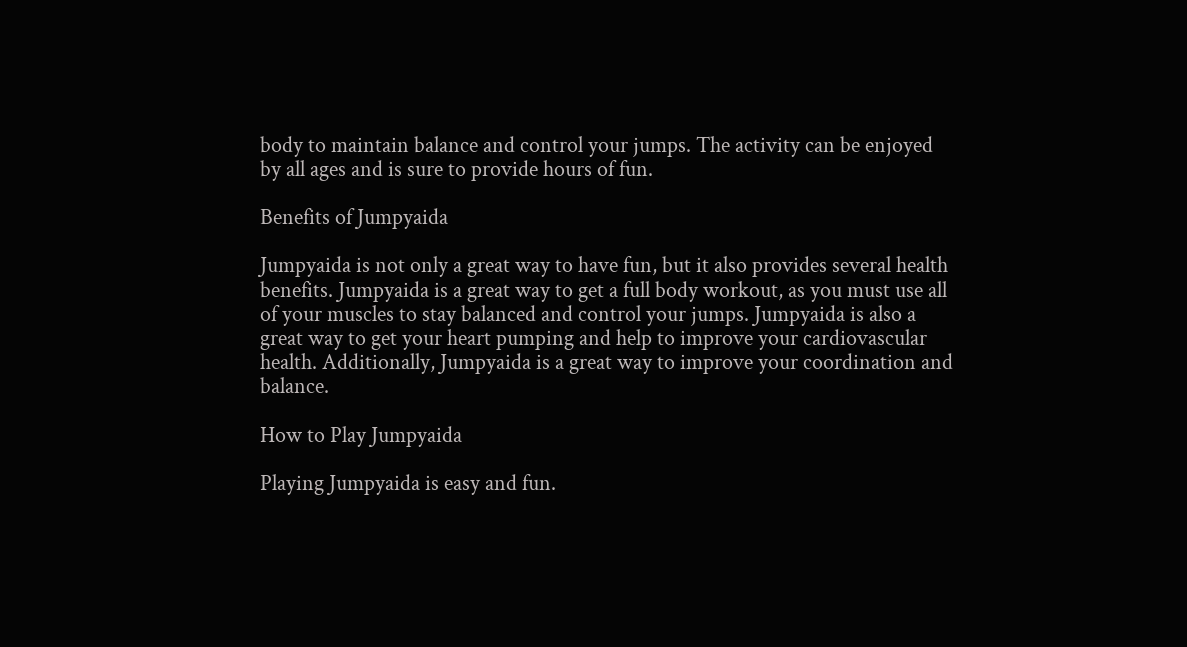body to maintain balance and control your jumps. The activity can be enjoyed by all ages and is sure to provide hours of fun.

Benefits of Jumpyaida

Jumpyaida is not only a great way to have fun, but it also provides several health benefits. Jumpyaida is a great way to get a full body workout, as you must use all of your muscles to stay balanced and control your jumps. Jumpyaida is also a great way to get your heart pumping and help to improve your cardiovascular health. Additionally, Jumpyaida is a great way to improve your coordination and balance.

How to Play Jumpyaida

Playing Jumpyaida is easy and fun.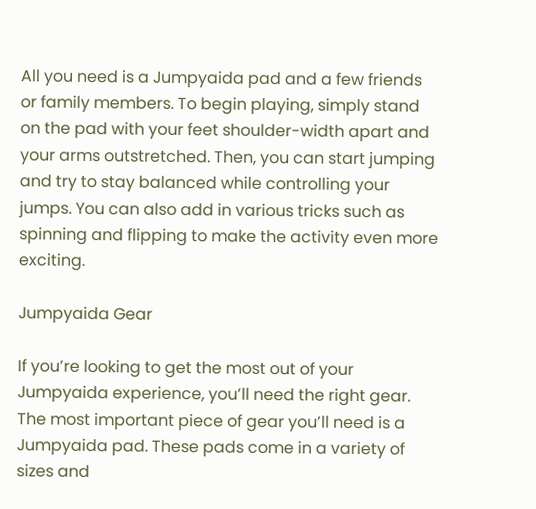All you need is a Jumpyaida pad and a few friends or family members. To begin playing, simply stand on the pad with your feet shoulder-width apart and your arms outstretched. Then, you can start jumping and try to stay balanced while controlling your jumps. You can also add in various tricks such as spinning and flipping to make the activity even more exciting.

Jumpyaida Gear

If you’re looking to get the most out of your Jumpyaida experience, you’ll need the right gear. The most important piece of gear you’ll need is a Jumpyaida pad. These pads come in a variety of sizes and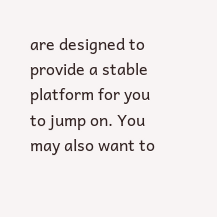are designed to provide a stable platform for you to jump on. You may also want to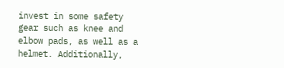invest in some safety gear such as knee and elbow pads, as well as a helmet. Additionally,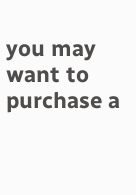you may want to purchase a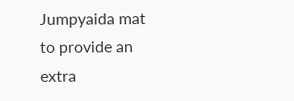Jumpyaida mat to provide an extra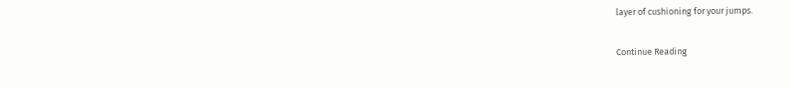layer of cushioning for your jumps.

Continue Reading